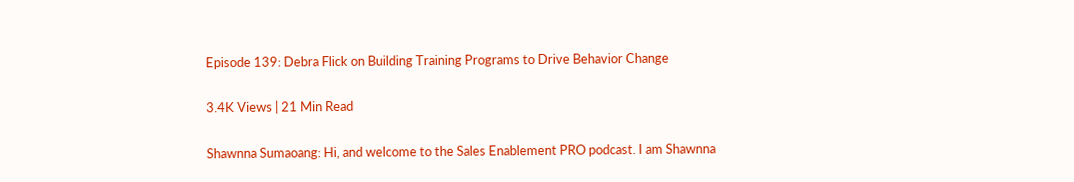Episode 139: Debra Flick on Building Training Programs to Drive Behavior Change

3.4K Views | 21 Min Read

Shawnna Sumaoang: Hi, and welcome to the Sales Enablement PRO podcast. I am Shawnna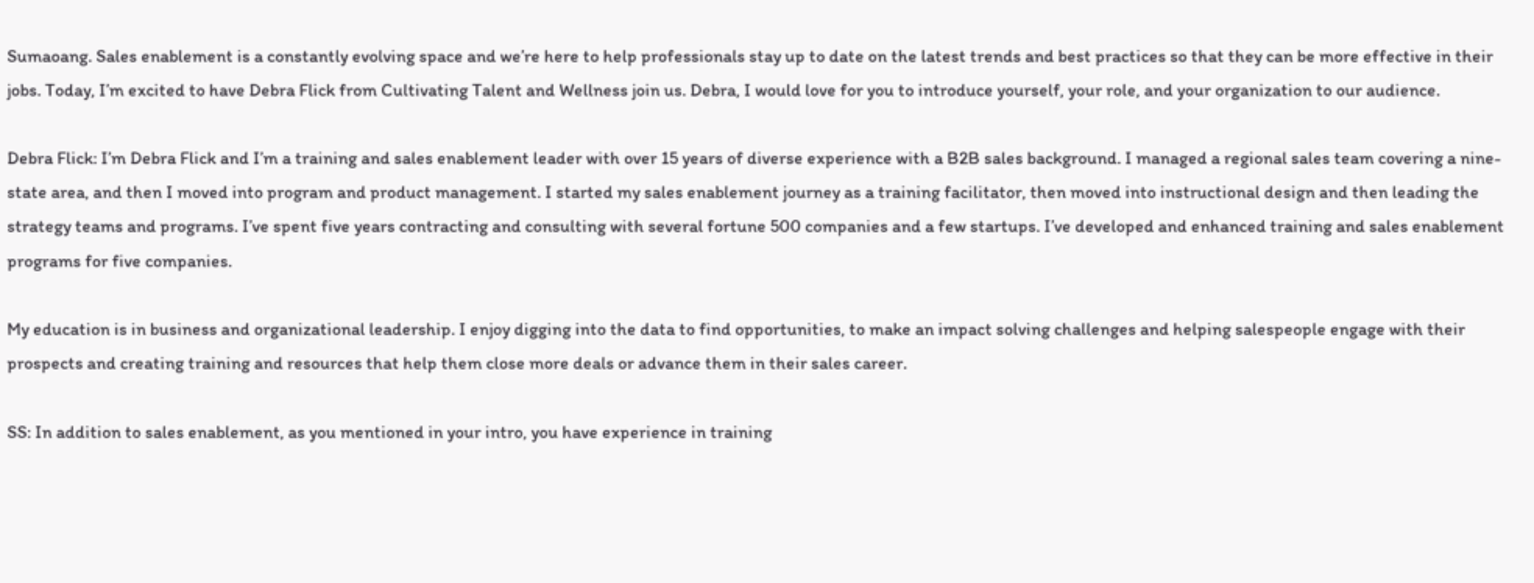Sumaoang. Sales enablement is a constantly evolving space and we’re here to help professionals stay up to date on the latest trends and best practices so that they can be more effective in their jobs. Today, I’m excited to have Debra Flick from Cultivating Talent and Wellness join us. Debra, I would love for you to introduce yourself, your role, and your organization to our audience.

Debra Flick: I’m Debra Flick and I’m a training and sales enablement leader with over 15 years of diverse experience with a B2B sales background. I managed a regional sales team covering a nine-state area, and then I moved into program and product management. I started my sales enablement journey as a training facilitator, then moved into instructional design and then leading the strategy teams and programs. I’ve spent five years contracting and consulting with several fortune 500 companies and a few startups. I’ve developed and enhanced training and sales enablement programs for five companies.

My education is in business and organizational leadership. I enjoy digging into the data to find opportunities, to make an impact solving challenges and helping salespeople engage with their prospects and creating training and resources that help them close more deals or advance them in their sales career.

SS: In addition to sales enablement, as you mentioned in your intro, you have experience in training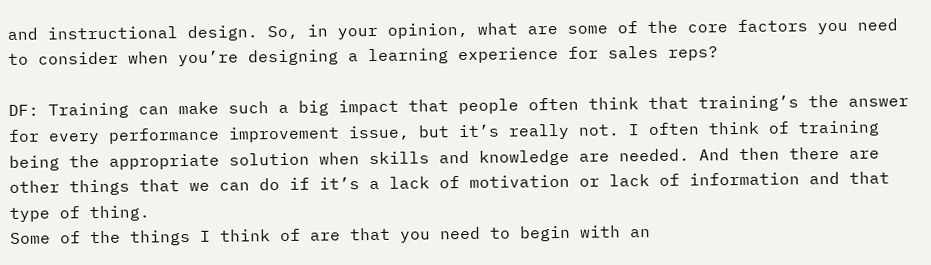and instructional design. So, in your opinion, what are some of the core factors you need to consider when you’re designing a learning experience for sales reps?

DF: Training can make such a big impact that people often think that training’s the answer for every performance improvement issue, but it’s really not. I often think of training being the appropriate solution when skills and knowledge are needed. And then there are other things that we can do if it’s a lack of motivation or lack of information and that type of thing.
Some of the things I think of are that you need to begin with an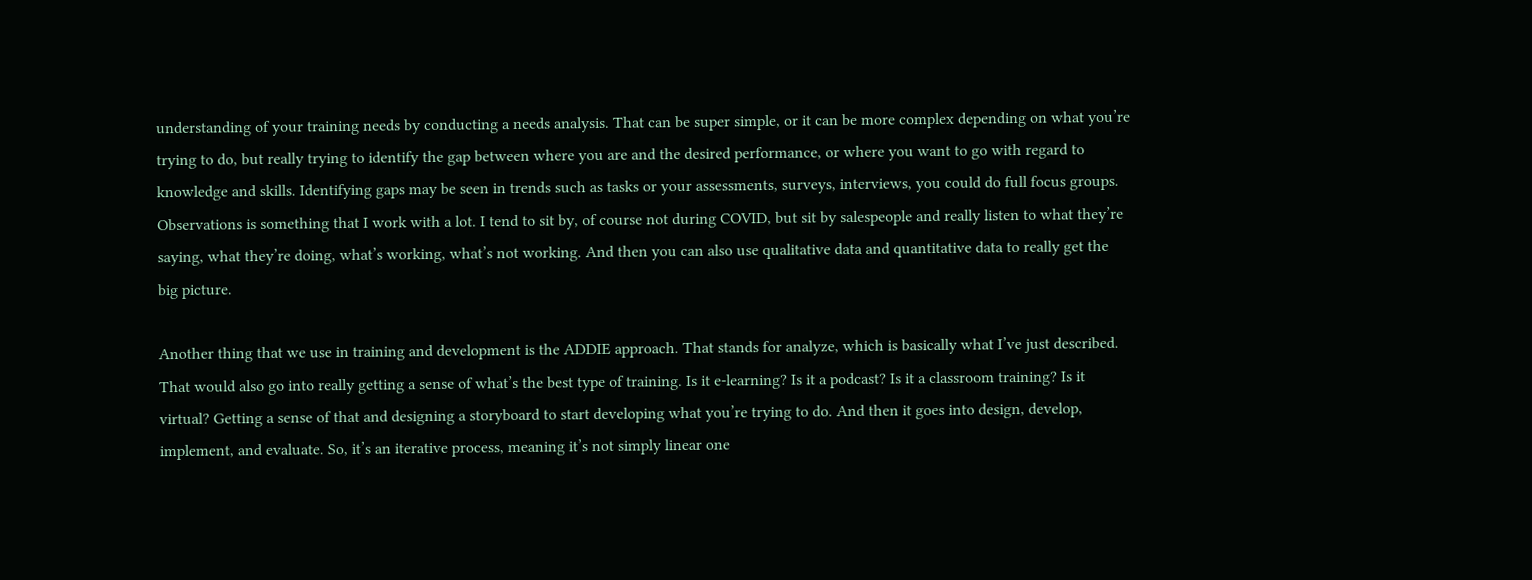understanding of your training needs by conducting a needs analysis. That can be super simple, or it can be more complex depending on what you’re trying to do, but really trying to identify the gap between where you are and the desired performance, or where you want to go with regard to knowledge and skills. Identifying gaps may be seen in trends such as tasks or your assessments, surveys, interviews, you could do full focus groups. Observations is something that I work with a lot. I tend to sit by, of course not during COVID, but sit by salespeople and really listen to what they’re saying, what they’re doing, what’s working, what’s not working. And then you can also use qualitative data and quantitative data to really get the big picture.

Another thing that we use in training and development is the ADDIE approach. That stands for analyze, which is basically what I’ve just described. That would also go into really getting a sense of what’s the best type of training. Is it e-learning? Is it a podcast? Is it a classroom training? Is it virtual? Getting a sense of that and designing a storyboard to start developing what you’re trying to do. And then it goes into design, develop, implement, and evaluate. So, it’s an iterative process, meaning it’s not simply linear one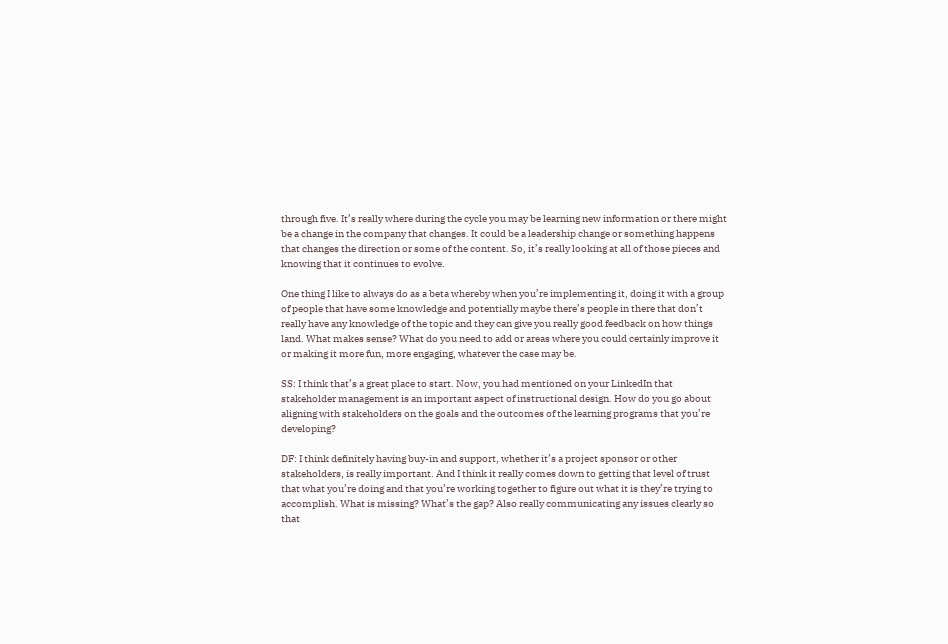through five. It’s really where during the cycle you may be learning new information or there might be a change in the company that changes. It could be a leadership change or something happens that changes the direction or some of the content. So, it’s really looking at all of those pieces and knowing that it continues to evolve.

One thing I like to always do as a beta whereby when you’re implementing it, doing it with a group of people that have some knowledge and potentially maybe there’s people in there that don’t really have any knowledge of the topic and they can give you really good feedback on how things land. What makes sense? What do you need to add or areas where you could certainly improve it or making it more fun, more engaging, whatever the case may be.

SS: I think that’s a great place to start. Now, you had mentioned on your LinkedIn that stakeholder management is an important aspect of instructional design. How do you go about aligning with stakeholders on the goals and the outcomes of the learning programs that you’re developing?

DF: I think definitely having buy-in and support, whether it’s a project sponsor or other stakeholders, is really important. And I think it really comes down to getting that level of trust that what you’re doing and that you’re working together to figure out what it is they’re trying to accomplish. What is missing? What’s the gap? Also really communicating any issues clearly so that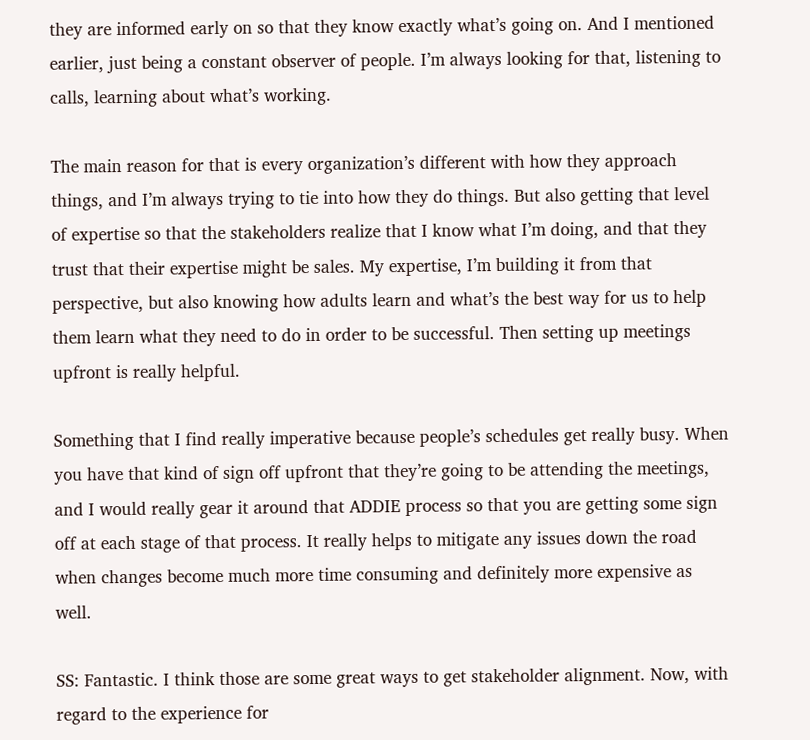they are informed early on so that they know exactly what’s going on. And I mentioned earlier, just being a constant observer of people. I’m always looking for that, listening to calls, learning about what’s working.

The main reason for that is every organization’s different with how they approach things, and I’m always trying to tie into how they do things. But also getting that level of expertise so that the stakeholders realize that I know what I’m doing, and that they trust that their expertise might be sales. My expertise, I’m building it from that perspective, but also knowing how adults learn and what’s the best way for us to help them learn what they need to do in order to be successful. Then setting up meetings upfront is really helpful.

Something that I find really imperative because people’s schedules get really busy. When you have that kind of sign off upfront that they’re going to be attending the meetings, and I would really gear it around that ADDIE process so that you are getting some sign off at each stage of that process. It really helps to mitigate any issues down the road when changes become much more time consuming and definitely more expensive as well.

SS: Fantastic. I think those are some great ways to get stakeholder alignment. Now, with regard to the experience for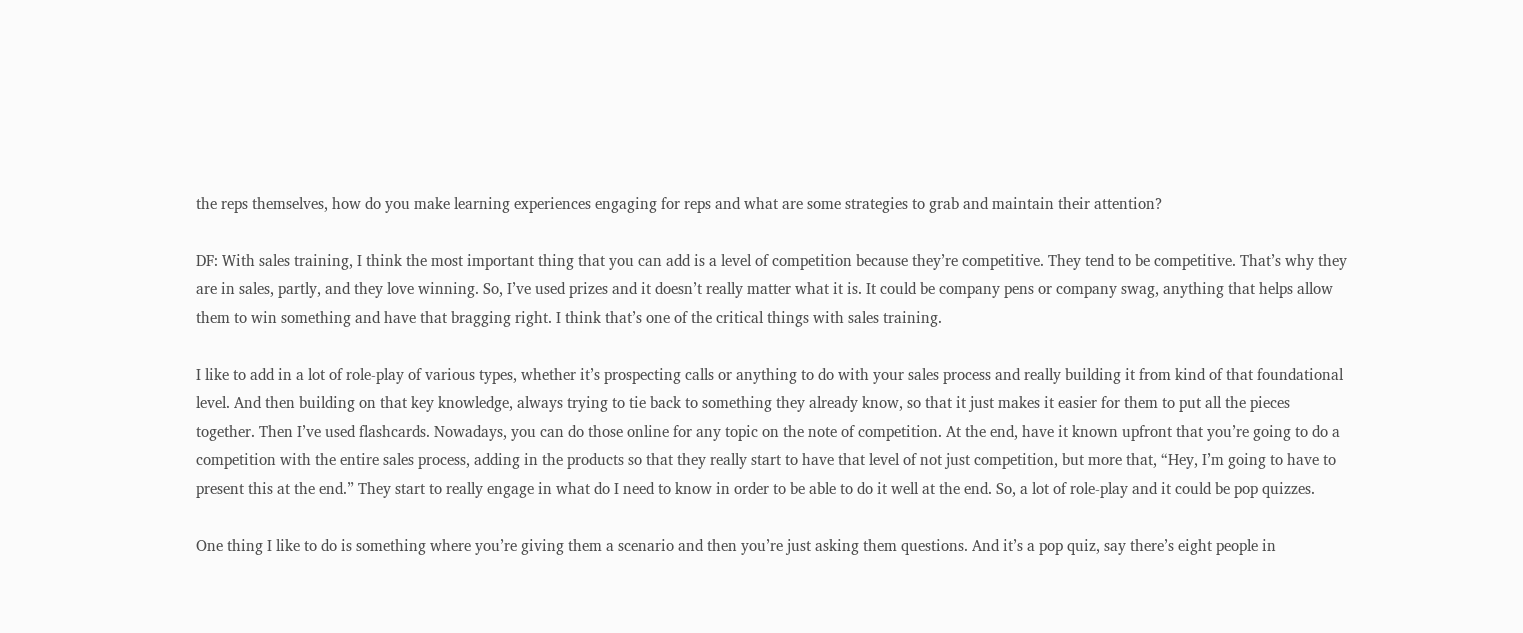the reps themselves, how do you make learning experiences engaging for reps and what are some strategies to grab and maintain their attention?

DF: With sales training, I think the most important thing that you can add is a level of competition because they’re competitive. They tend to be competitive. That’s why they are in sales, partly, and they love winning. So, I’ve used prizes and it doesn’t really matter what it is. It could be company pens or company swag, anything that helps allow them to win something and have that bragging right. I think that’s one of the critical things with sales training.

I like to add in a lot of role-play of various types, whether it’s prospecting calls or anything to do with your sales process and really building it from kind of that foundational level. And then building on that key knowledge, always trying to tie back to something they already know, so that it just makes it easier for them to put all the pieces together. Then I’ve used flashcards. Nowadays, you can do those online for any topic on the note of competition. At the end, have it known upfront that you’re going to do a competition with the entire sales process, adding in the products so that they really start to have that level of not just competition, but more that, “Hey, I’m going to have to present this at the end.” They start to really engage in what do I need to know in order to be able to do it well at the end. So, a lot of role-play and it could be pop quizzes.

One thing I like to do is something where you’re giving them a scenario and then you’re just asking them questions. And it’s a pop quiz, say there’s eight people in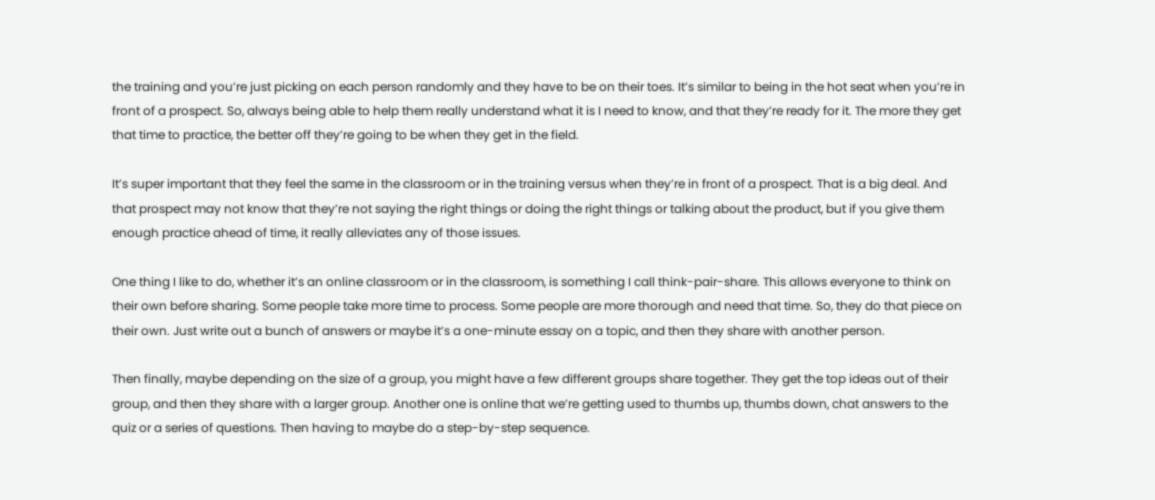the training and you’re just picking on each person randomly and they have to be on their toes. It’s similar to being in the hot seat when you’re in front of a prospect. So, always being able to help them really understand what it is I need to know, and that they’re ready for it. The more they get that time to practice, the better off they’re going to be when they get in the field.

It’s super important that they feel the same in the classroom or in the training versus when they’re in front of a prospect. That is a big deal. And that prospect may not know that they’re not saying the right things or doing the right things or talking about the product, but if you give them enough practice ahead of time, it really alleviates any of those issues.

One thing I like to do, whether it’s an online classroom or in the classroom, is something I call think-pair-share. This allows everyone to think on their own before sharing. Some people take more time to process. Some people are more thorough and need that time. So, they do that piece on their own. Just write out a bunch of answers or maybe it’s a one-minute essay on a topic, and then they share with another person.

Then finally, maybe depending on the size of a group, you might have a few different groups share together. They get the top ideas out of their group, and then they share with a larger group. Another one is online that we’re getting used to thumbs up, thumbs down, chat answers to the quiz or a series of questions. Then having to maybe do a step-by-step sequence.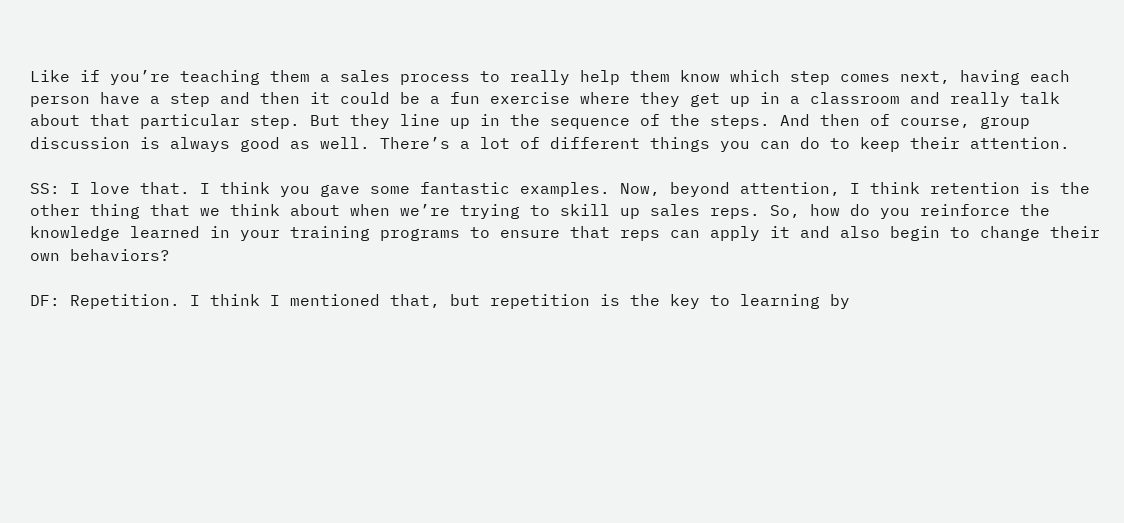Like if you’re teaching them a sales process to really help them know which step comes next, having each person have a step and then it could be a fun exercise where they get up in a classroom and really talk about that particular step. But they line up in the sequence of the steps. And then of course, group discussion is always good as well. There’s a lot of different things you can do to keep their attention.

SS: I love that. I think you gave some fantastic examples. Now, beyond attention, I think retention is the other thing that we think about when we’re trying to skill up sales reps. So, how do you reinforce the knowledge learned in your training programs to ensure that reps can apply it and also begin to change their own behaviors?

DF: Repetition. I think I mentioned that, but repetition is the key to learning by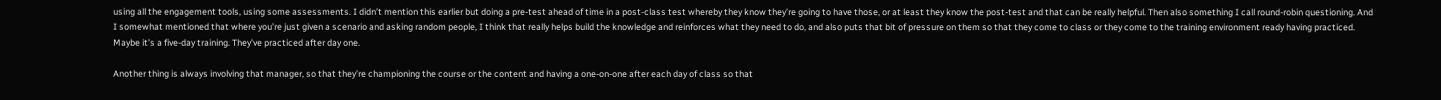using all the engagement tools, using some assessments. I didn’t mention this earlier but doing a pre-test ahead of time in a post-class test whereby they know they’re going to have those, or at least they know the post-test and that can be really helpful. Then also something I call round-robin questioning. And I somewhat mentioned that where you’re just given a scenario and asking random people, I think that really helps build the knowledge and reinforces what they need to do, and also puts that bit of pressure on them so that they come to class or they come to the training environment ready having practiced. Maybe it’s a five-day training. They’ve practiced after day one.

Another thing is always involving that manager, so that they’re championing the course or the content and having a one-on-one after each day of class so that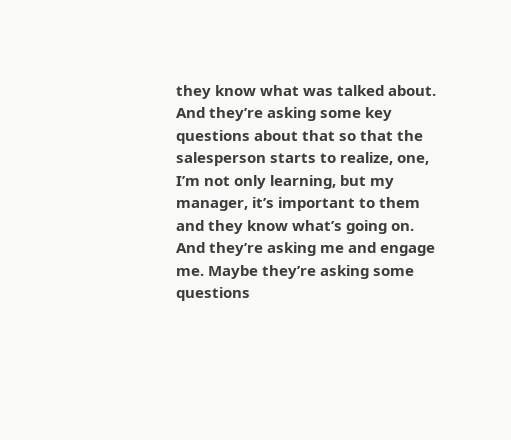they know what was talked about. And they’re asking some key questions about that so that the salesperson starts to realize, one, I’m not only learning, but my manager, it’s important to them and they know what’s going on. And they’re asking me and engage me. Maybe they’re asking some questions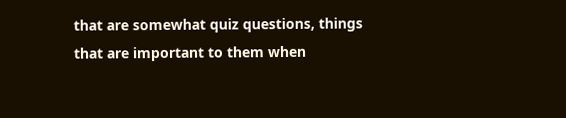that are somewhat quiz questions, things that are important to them when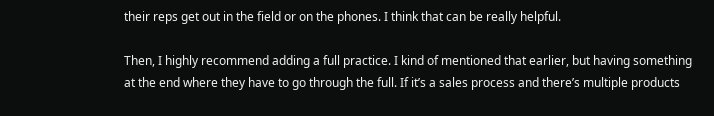their reps get out in the field or on the phones. I think that can be really helpful.

Then, I highly recommend adding a full practice. I kind of mentioned that earlier, but having something at the end where they have to go through the full. If it’s a sales process and there’s multiple products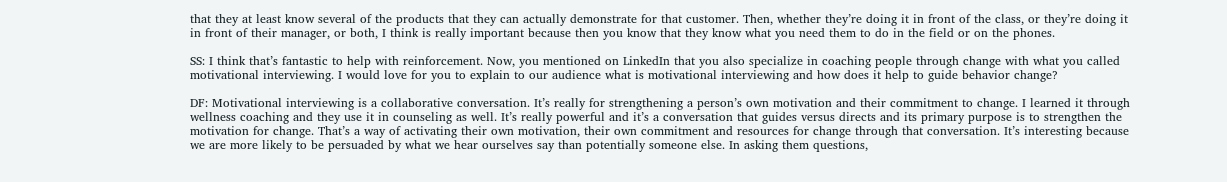that they at least know several of the products that they can actually demonstrate for that customer. Then, whether they’re doing it in front of the class, or they’re doing it in front of their manager, or both, I think is really important because then you know that they know what you need them to do in the field or on the phones.

SS: I think that’s fantastic to help with reinforcement. Now, you mentioned on LinkedIn that you also specialize in coaching people through change with what you called motivational interviewing. I would love for you to explain to our audience what is motivational interviewing and how does it help to guide behavior change?

DF: Motivational interviewing is a collaborative conversation. It’s really for strengthening a person’s own motivation and their commitment to change. I learned it through wellness coaching and they use it in counseling as well. It’s really powerful and it’s a conversation that guides versus directs and its primary purpose is to strengthen the motivation for change. That’s a way of activating their own motivation, their own commitment and resources for change through that conversation. It’s interesting because we are more likely to be persuaded by what we hear ourselves say than potentially someone else. In asking them questions,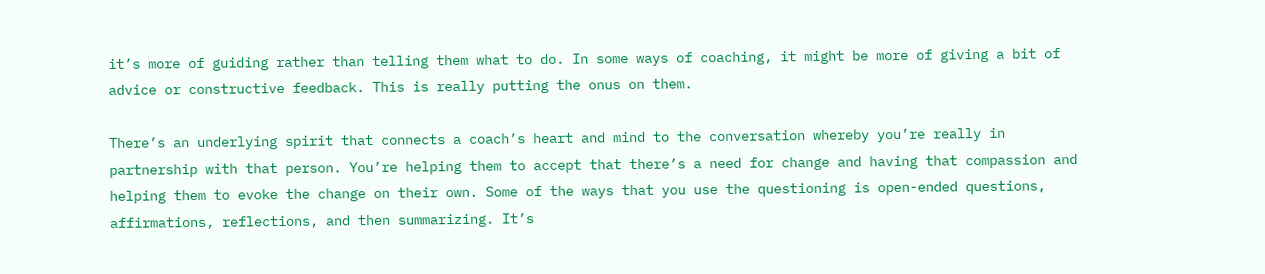it’s more of guiding rather than telling them what to do. In some ways of coaching, it might be more of giving a bit of advice or constructive feedback. This is really putting the onus on them.

There’s an underlying spirit that connects a coach’s heart and mind to the conversation whereby you’re really in partnership with that person. You’re helping them to accept that there’s a need for change and having that compassion and helping them to evoke the change on their own. Some of the ways that you use the questioning is open-ended questions, affirmations, reflections, and then summarizing. It’s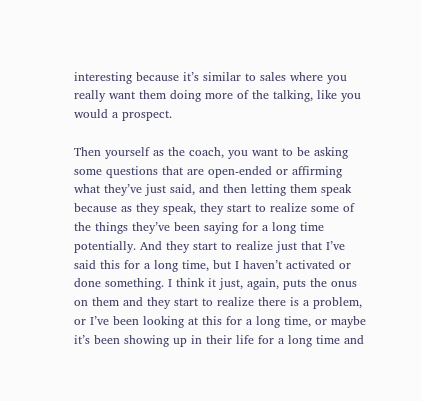interesting because it’s similar to sales where you really want them doing more of the talking, like you would a prospect.

Then yourself as the coach, you want to be asking some questions that are open-ended or affirming what they’ve just said, and then letting them speak because as they speak, they start to realize some of the things they’ve been saying for a long time potentially. And they start to realize just that I’ve said this for a long time, but I haven’t activated or done something. I think it just, again, puts the onus on them and they start to realize there is a problem, or I’ve been looking at this for a long time, or maybe it’s been showing up in their life for a long time and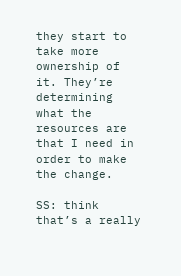they start to take more ownership of it. They’re determining what the resources are that I need in order to make the change.

SS: think that’s a really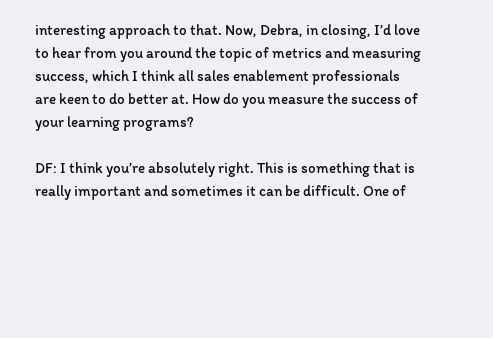interesting approach to that. Now, Debra, in closing, I’d love to hear from you around the topic of metrics and measuring success, which I think all sales enablement professionals are keen to do better at. How do you measure the success of your learning programs?

DF: I think you’re absolutely right. This is something that is really important and sometimes it can be difficult. One of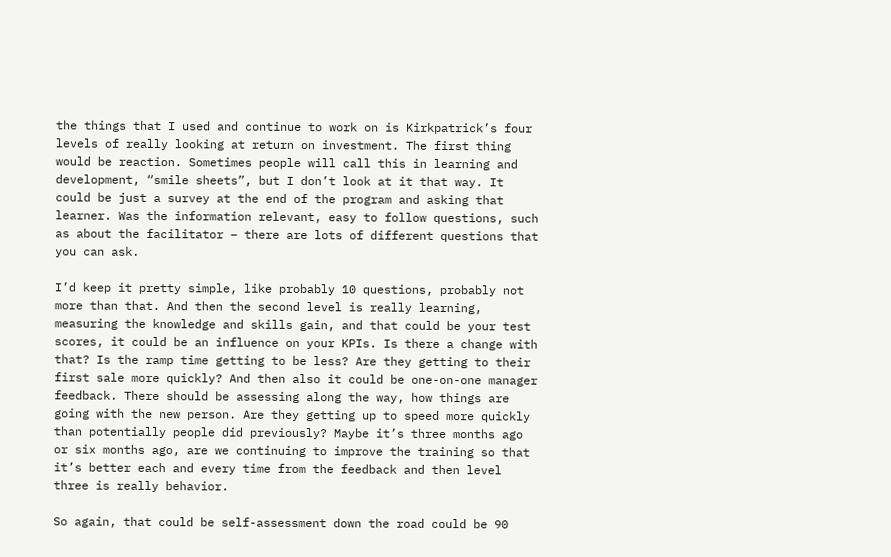the things that I used and continue to work on is Kirkpatrick’s four levels of really looking at return on investment. The first thing would be reaction. Sometimes people will call this in learning and development, “smile sheets”, but I don’t look at it that way. It could be just a survey at the end of the program and asking that learner. Was the information relevant, easy to follow questions, such as about the facilitator – there are lots of different questions that you can ask.

I’d keep it pretty simple, like probably 10 questions, probably not more than that. And then the second level is really learning, measuring the knowledge and skills gain, and that could be your test scores, it could be an influence on your KPIs. Is there a change with that? Is the ramp time getting to be less? Are they getting to their first sale more quickly? And then also it could be one-on-one manager feedback. There should be assessing along the way, how things are going with the new person. Are they getting up to speed more quickly than potentially people did previously? Maybe it’s three months ago or six months ago, are we continuing to improve the training so that it’s better each and every time from the feedback and then level three is really behavior.

So again, that could be self-assessment down the road could be 90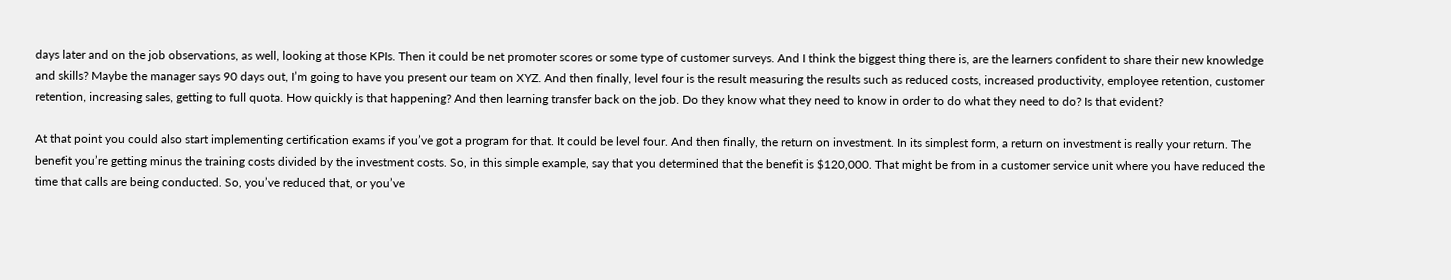days later and on the job observations, as well, looking at those KPIs. Then it could be net promoter scores or some type of customer surveys. And I think the biggest thing there is, are the learners confident to share their new knowledge and skills? Maybe the manager says 90 days out, I’m going to have you present our team on XYZ. And then finally, level four is the result measuring the results such as reduced costs, increased productivity, employee retention, customer retention, increasing sales, getting to full quota. How quickly is that happening? And then learning transfer back on the job. Do they know what they need to know in order to do what they need to do? Is that evident?

At that point you could also start implementing certification exams if you’ve got a program for that. It could be level four. And then finally, the return on investment. In its simplest form, a return on investment is really your return. The benefit you’re getting minus the training costs divided by the investment costs. So, in this simple example, say that you determined that the benefit is $120,000. That might be from in a customer service unit where you have reduced the time that calls are being conducted. So, you’ve reduced that, or you’ve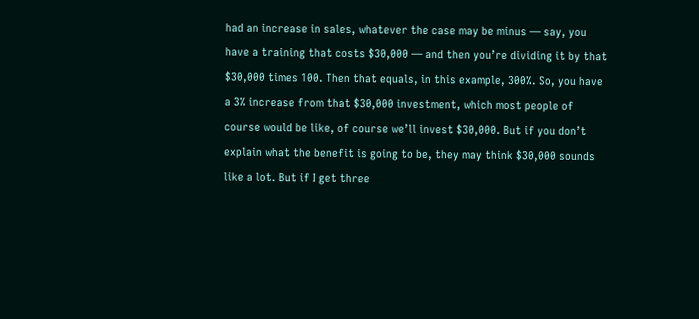had an increase in sales, whatever the case may be minus — say, you have a training that costs $30,000 — and then you’re dividing it by that $30,000 times 100. Then that equals, in this example, 300%. So, you have a 3% increase from that $30,000 investment, which most people of course would be like, of course we’ll invest $30,000. But if you don’t explain what the benefit is going to be, they may think $30,000 sounds like a lot. But if I get three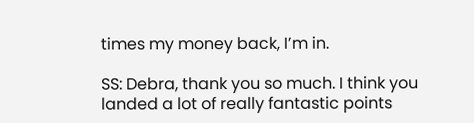times my money back, I’m in.

SS: Debra, thank you so much. I think you landed a lot of really fantastic points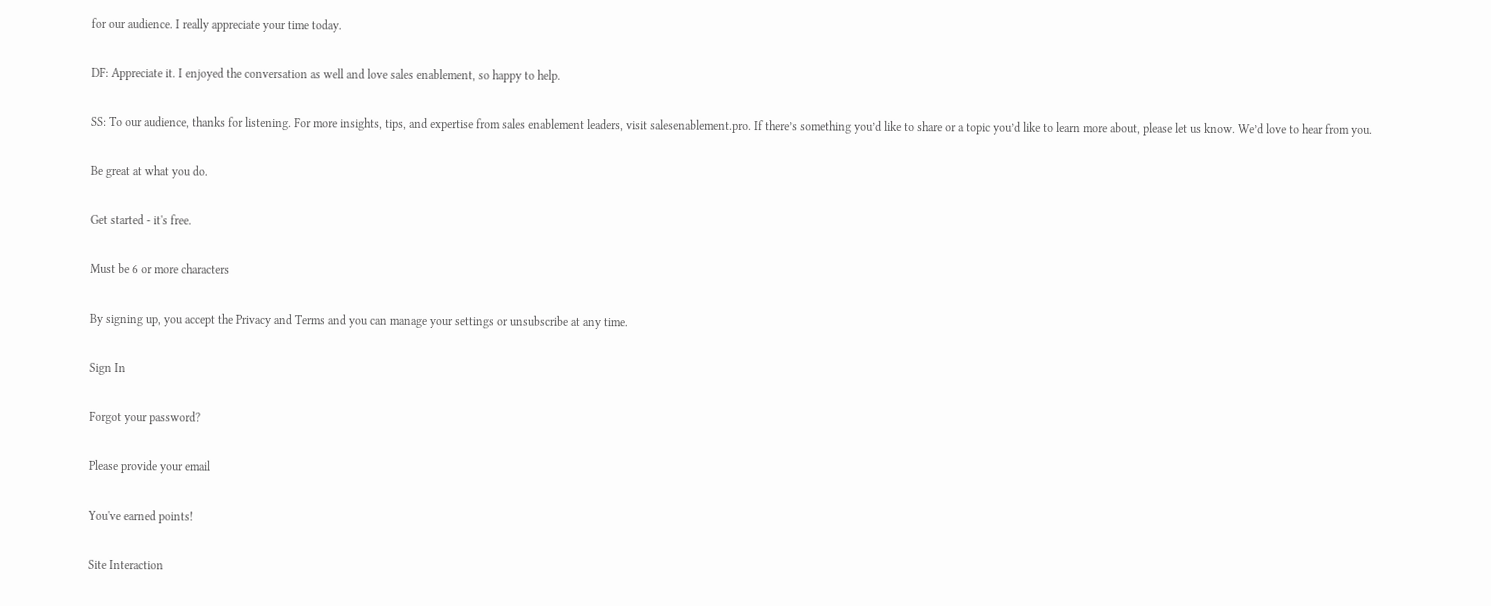for our audience. I really appreciate your time today.

DF: Appreciate it. I enjoyed the conversation as well and love sales enablement, so happy to help.

SS: To our audience, thanks for listening. For more insights, tips, and expertise from sales enablement leaders, visit salesenablement.pro. If there’s something you’d like to share or a topic you’d like to learn more about, please let us know. We’d love to hear from you.

Be great at what you do.

Get started - it's free.

Must be 6 or more characters

By signing up, you accept the Privacy and Terms and you can manage your settings or unsubscribe at any time.

Sign In

Forgot your password?

Please provide your email

You've earned points!

Site Interaction